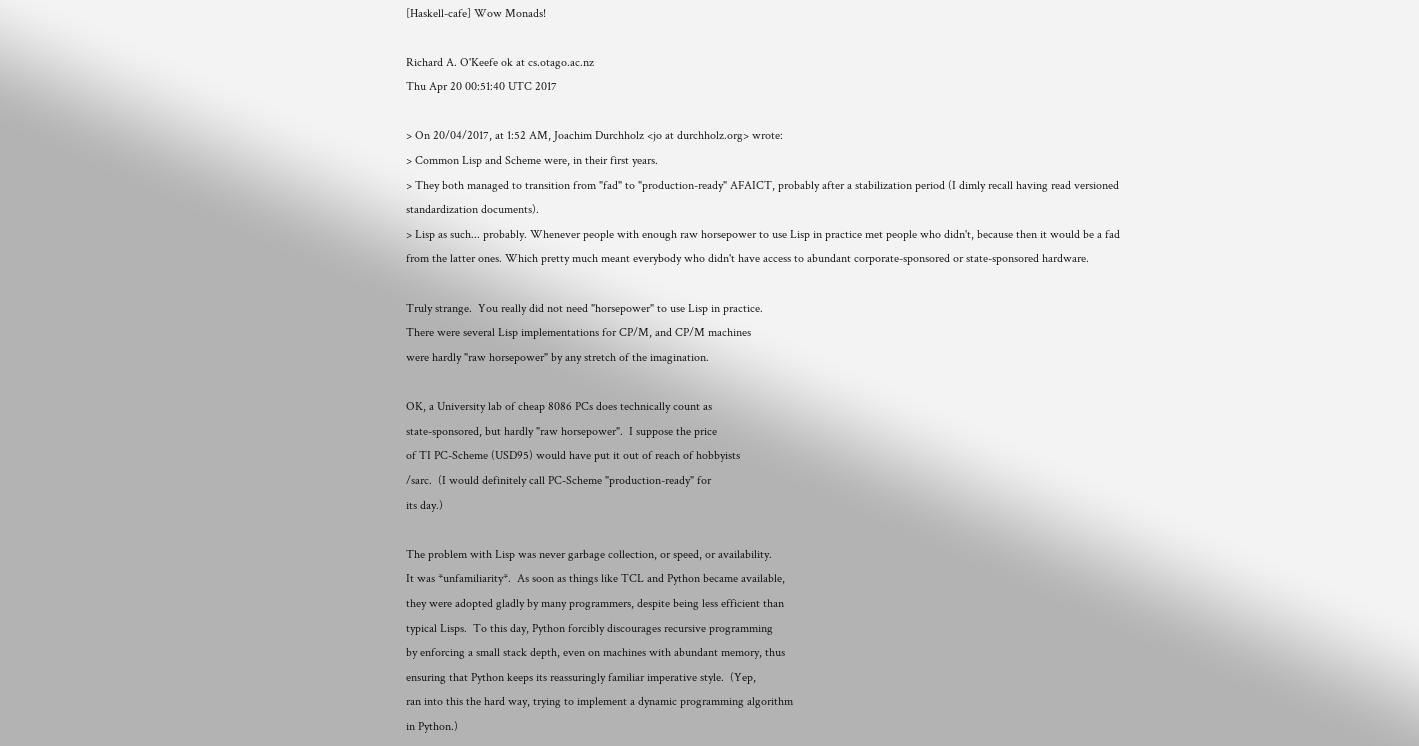[Haskell-cafe] Wow Monads!

Richard A. O'Keefe ok at cs.otago.ac.nz
Thu Apr 20 00:51:40 UTC 2017

> On 20/04/2017, at 1:52 AM, Joachim Durchholz <jo at durchholz.org> wrote:
> Common Lisp and Scheme were, in their first years.
> They both managed to transition from "fad" to "production-ready" AFAICT, probably after a stabilization period (I dimly recall having read versioned standardization documents).
> Lisp as such... probably. Whenever people with enough raw horsepower to use Lisp in practice met people who didn't, because then it would be a fad from the latter ones. Which pretty much meant everybody who didn't have access to abundant corporate-sponsored or state-sponsored hardware.

Truly strange.  You really did not need "horsepower" to use Lisp in practice.
There were several Lisp implementations for CP/M, and CP/M machines
were hardly "raw horsepower" by any stretch of the imagination.

OK, a University lab of cheap 8086 PCs does technically count as
state-sponsored, but hardly "raw horsepower".  I suppose the price
of TI PC-Scheme (USD95) would have put it out of reach of hobbyists
/sarc.  (I would definitely call PC-Scheme "production-ready" for
its day.)

The problem with Lisp was never garbage collection, or speed, or availability.
It was *unfamiliarity*.  As soon as things like TCL and Python became available,
they were adopted gladly by many programmers, despite being less efficient than
typical Lisps.  To this day, Python forcibly discourages recursive programming
by enforcing a small stack depth, even on machines with abundant memory, thus
ensuring that Python keeps its reassuringly familiar imperative style.  (Yep,
ran into this the hard way, trying to implement a dynamic programming algorithm
in Python.)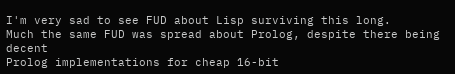I'm very sad to see FUD about Lisp surviving this long.
Much the same FUD was spread about Prolog, despite there being decent
Prolog implementations for cheap 16-bit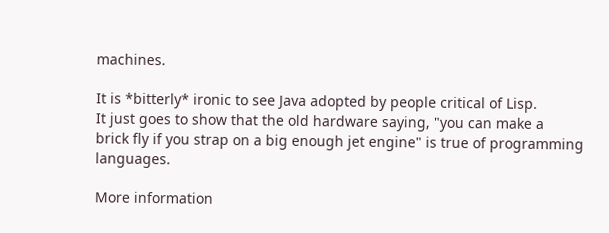machines.

It is *bitterly* ironic to see Java adopted by people critical of Lisp.
It just goes to show that the old hardware saying, "you can make a
brick fly if you strap on a big enough jet engine" is true of programming languages.

More information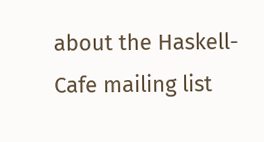about the Haskell-Cafe mailing list